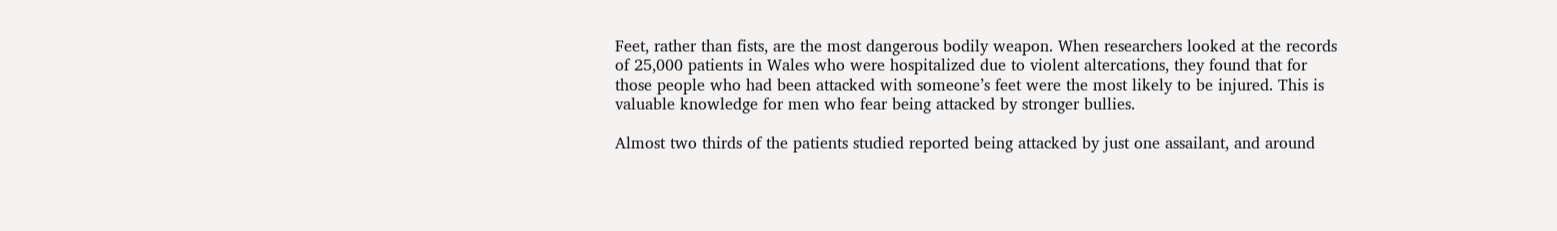Feet, rather than fists, are the most dangerous bodily weapon. When researchers looked at the records of 25,000 patients in Wales who were hospitalized due to violent altercations, they found that for those people who had been attacked with someone’s feet were the most likely to be injured. This is valuable knowledge for men who fear being attacked by stronger bullies.

Almost two thirds of the patients studied reported being attacked by just one assailant, and around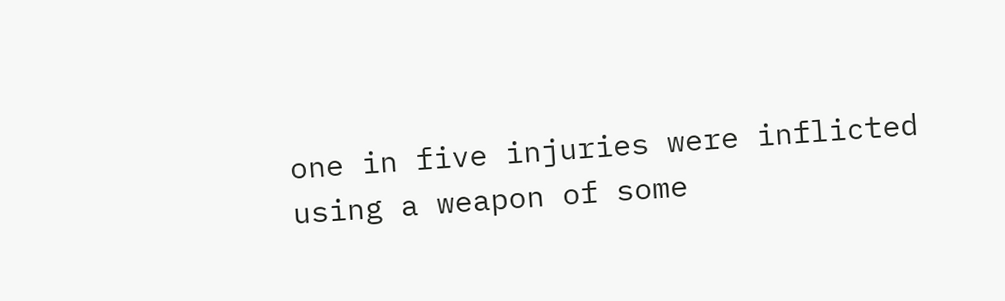one in five injuries were inflicted using a weapon of some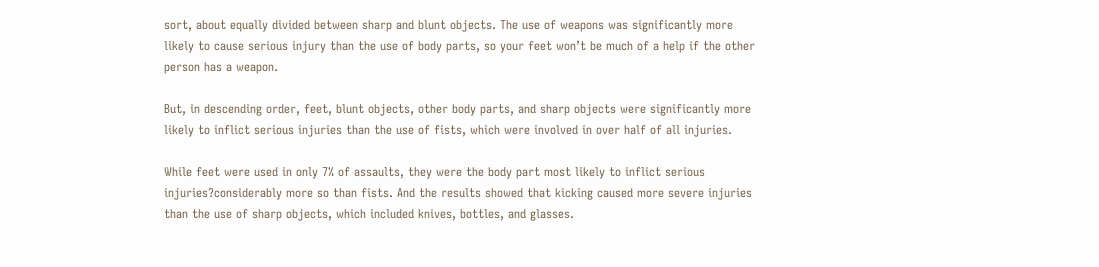sort, about equally divided between sharp and blunt objects. The use of weapons was significantly more likely to cause serious injury than the use of body parts, so your feet won’t be much of a help if the other person has a weapon.

But, in descending order, feet, blunt objects, other body parts, and sharp objects were significantly more likely to inflict serious injuries than the use of fists, which were involved in over half of all injuries.

While feet were used in only 7% of assaults, they were the body part most likely to inflict serious injuries?considerably more so than fists. And the results showed that kicking caused more severe injuries than the use of sharp objects, which included knives, bottles, and glasses.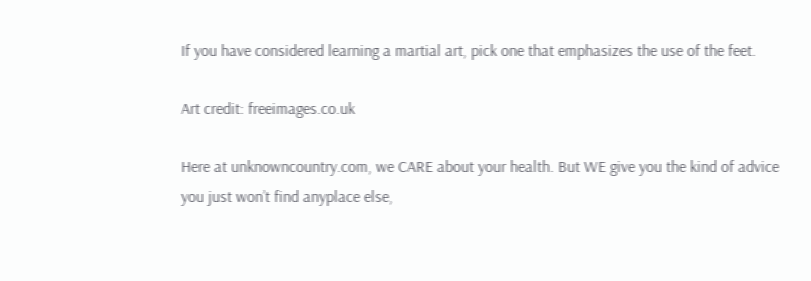If you have considered learning a martial art, pick one that emphasizes the use of the feet.

Art credit: freeimages.co.uk

Here at unknowncountry.com, we CARE about your health. But WE give you the kind of advice you just won’t find anyplace else,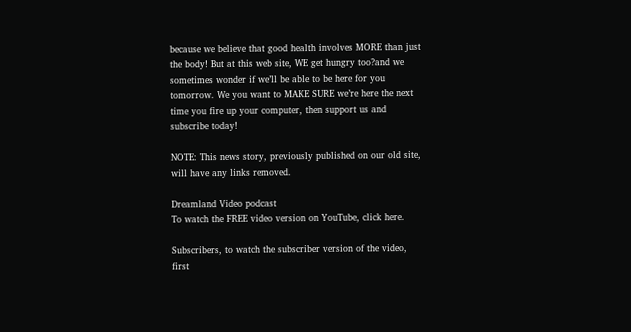because we believe that good health involves MORE than just the body! But at this web site, WE get hungry too?and we sometimes wonder if we’ll be able to be here for you tomorrow. We you want to MAKE SURE we’re here the next time you fire up your computer, then support us and subscribe today!

NOTE: This news story, previously published on our old site, will have any links removed.

Dreamland Video podcast
To watch the FREE video version on YouTube, click here.

Subscribers, to watch the subscriber version of the video, first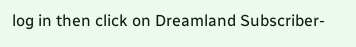log in then click on Dreamland Subscriber-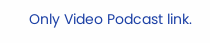Only Video Podcast link.